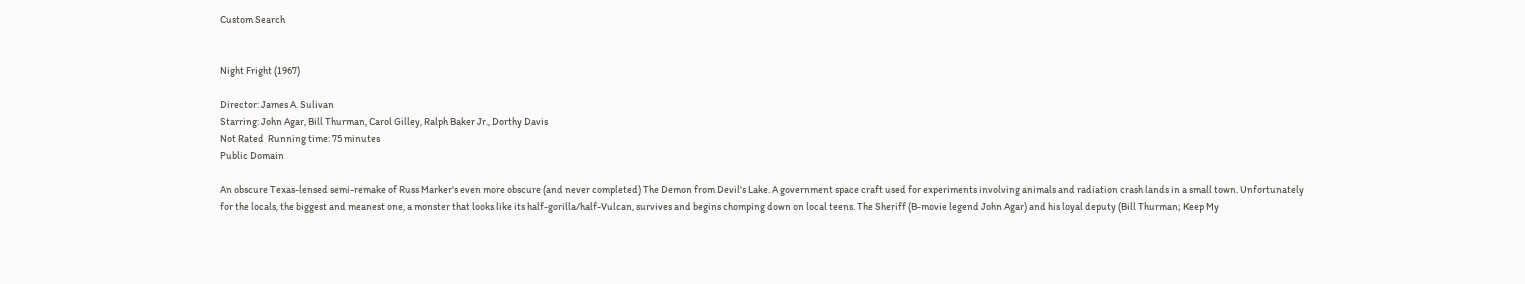Custom Search


Night Fright (1967)

Director: James A. Sulivan
Starring: John Agar, Bill Thurman, Carol Gilley, Ralph Baker Jr., Dorthy Davis
Not Rated  Running time: 75 minutes
Public Domain

An obscure Texas-lensed semi-remake of Russ Marker's even more obscure (and never completed) The Demon from Devil's Lake. A government space craft used for experiments involving animals and radiation crash lands in a small town. Unfortunately for the locals, the biggest and meanest one, a monster that looks like its half-gorilla/half-Vulcan, survives and begins chomping down on local teens. The Sheriff (B-movie legend John Agar) and his loyal deputy (Bill Thurman; Keep My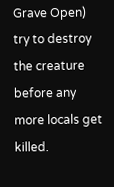Grave Open) try to destroy the creature before any more locals get killed.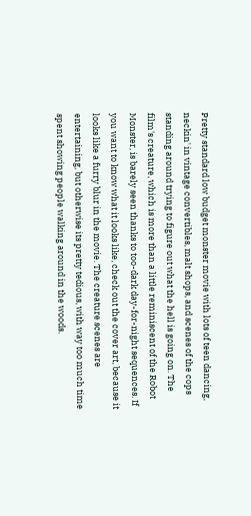Pretty standard low budget monster movie with lots of teen dancing, neckin' in vintage convertibles, malt shops, and scenes of the cops standing around trying to figure out what the hell is going on. The film's creature, which is more than a little reminiscent of the Robot Monster, is barely seen thanks to too-dark day-for-night sequences. If you want to know what it looks like, check out the cover art, because it looks like a furry blur in the movie. The creature scenes are entertaining, but otherwise its pretty tedious, with way too much time spent showing people walking around in the woods.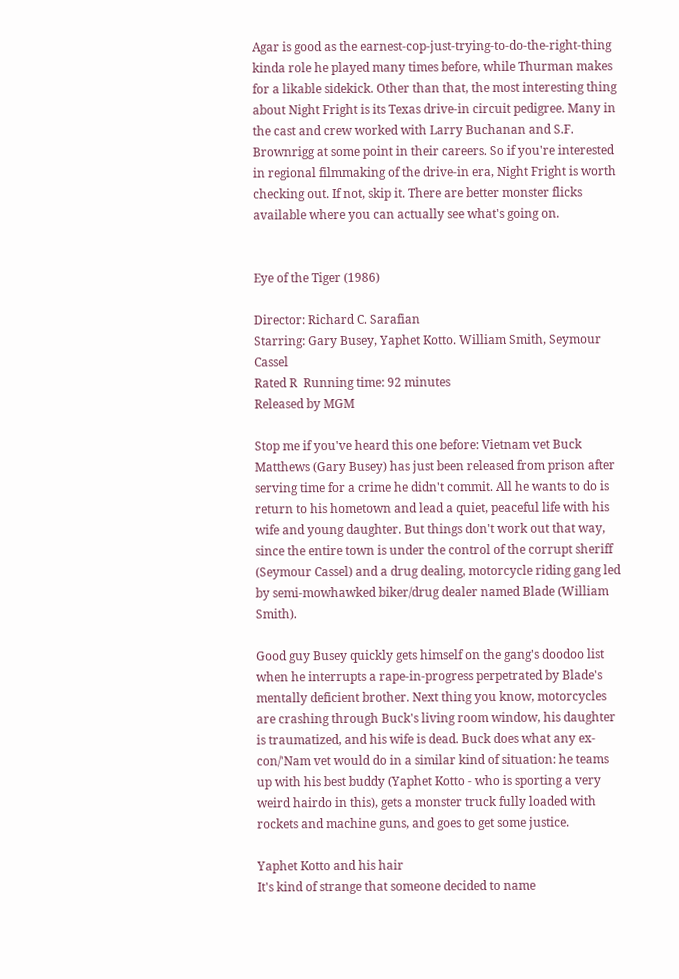Agar is good as the earnest-cop-just-trying-to-do-the-right-thing kinda role he played many times before, while Thurman makes for a likable sidekick. Other than that, the most interesting thing about Night Fright is its Texas drive-in circuit pedigree. Many in the cast and crew worked with Larry Buchanan and S.F. Brownrigg at some point in their careers. So if you're interested in regional filmmaking of the drive-in era, Night Fright is worth checking out. If not, skip it. There are better monster flicks available where you can actually see what's going on.


Eye of the Tiger (1986)

Director: Richard C. Sarafian
Starring: Gary Busey, Yaphet Kotto. William Smith, Seymour Cassel
Rated R  Running time: 92 minutes
Released by MGM

Stop me if you've heard this one before: Vietnam vet Buck Matthews (Gary Busey) has just been released from prison after serving time for a crime he didn't commit. All he wants to do is return to his hometown and lead a quiet, peaceful life with his wife and young daughter. But things don't work out that way, since the entire town is under the control of the corrupt sheriff (Seymour Cassel) and a drug dealing, motorcycle riding gang led by semi-mowhawked biker/drug dealer named Blade (William Smith).

Good guy Busey quickly gets himself on the gang's doodoo list when he interrupts a rape-in-progress perpetrated by Blade's mentally deficient brother. Next thing you know, motorcycles are crashing through Buck's living room window, his daughter is traumatized, and his wife is dead. Buck does what any ex-con/'Nam vet would do in a similar kind of situation: he teams up with his best buddy (Yaphet Kotto - who is sporting a very weird hairdo in this), gets a monster truck fully loaded with rockets and machine guns, and goes to get some justice.

Yaphet Kotto and his hair
It's kind of strange that someone decided to name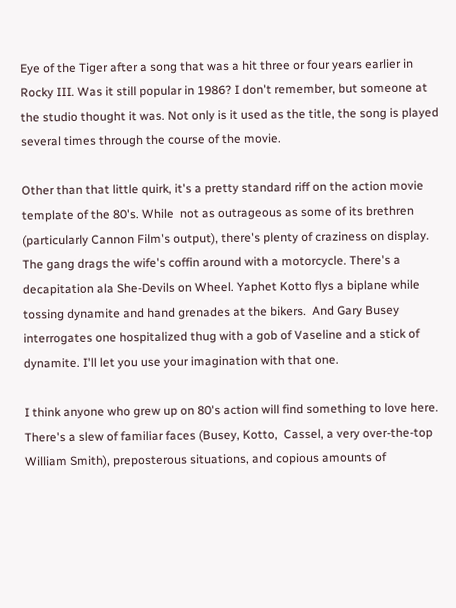Eye of the Tiger after a song that was a hit three or four years earlier in Rocky III. Was it still popular in 1986? I don't remember, but someone at the studio thought it was. Not only is it used as the title, the song is played several times through the course of the movie.

Other than that little quirk, it's a pretty standard riff on the action movie template of the 80's. While  not as outrageous as some of its brethren (particularly Cannon Film's output), there's plenty of craziness on display. The gang drags the wife's coffin around with a motorcycle. There's a decapitation ala She-Devils on Wheel. Yaphet Kotto flys a biplane while tossing dynamite and hand grenades at the bikers.  And Gary Busey interrogates one hospitalized thug with a gob of Vaseline and a stick of dynamite. I'll let you use your imagination with that one.

I think anyone who grew up on 80's action will find something to love here. There's a slew of familiar faces (Busey, Kotto,  Cassel, a very over-the-top William Smith), preposterous situations, and copious amounts of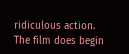ridiculous action. The film does begin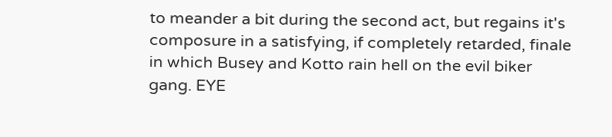to meander a bit during the second act, but regains it's composure in a satisfying, if completely retarded, finale in which Busey and Kotto rain hell on the evil biker gang. EYE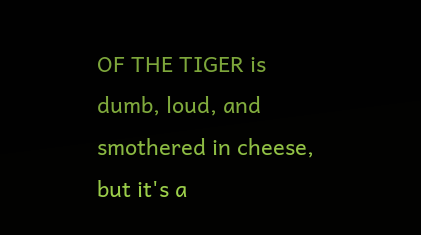OF THE TIGER is dumb, loud, and smothered in cheese, but it's a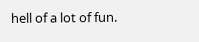hell of a lot of fun.